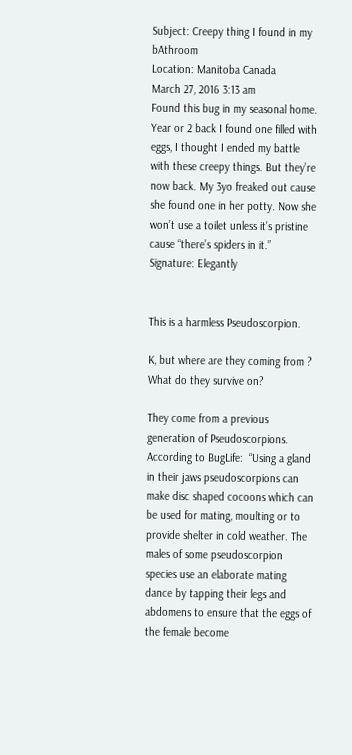Subject: Creepy thing I found in my bAthroom
Location: Manitoba Canada
March 27, 2016 3:13 am
Found this bug in my seasonal home. Year or 2 back I found one filled with eggs, I thought I ended my battle with these creepy things. But they’re now back. My 3yo freaked out cause she found one in her potty. Now she won’t use a toilet unless it’s pristine cause “there’s spiders in it.”
Signature: Elegantly


This is a harmless Pseudoscorpion.

K, but where are they coming from ? What do they survive on?

They come from a previous generation of Pseudoscorpions.  According to BugLife:  “Using a gland in their jaws pseudoscorpions can make disc shaped cocoons which can be used for mating, moulting or to provide shelter in cold weather. The males of some pseudoscorpion species use an elaborate mating dance by tapping their legs and abdomens to ensure that the eggs of the female become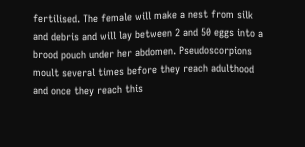fertilised. The female will make a nest from silk and debris and will lay between 2 and 50 eggs into a brood pouch under her abdomen. Pseudoscorpions moult several times before they reach adulthood and once they reach this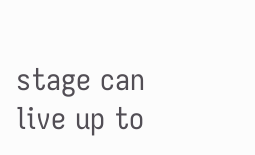stage can live up to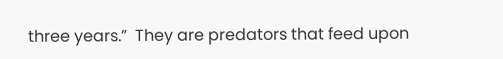three years.”  They are predators that feed upon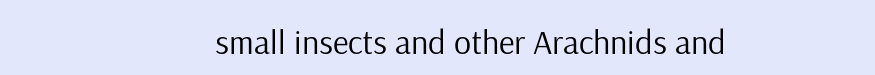small insects and other Arachnids and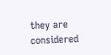they are considered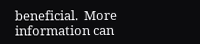beneficial.  More information can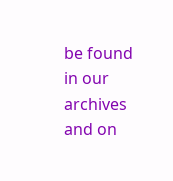be found in our archives and on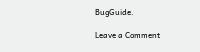BugGuide.

Leave a Comment